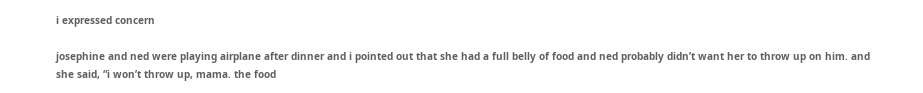i expressed concern

josephine and ned were playing airplane after dinner and i pointed out that she had a full belly of food and ned probably didn’t want her to throw up on him. and she said, “i won’t throw up, mama. the food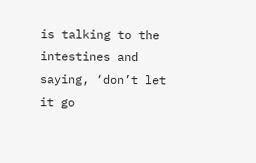is talking to the intestines and saying, ‘don’t let it go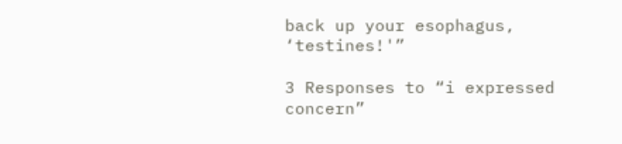back up your esophagus, ‘testines!'”

3 Responses to “i expressed concern”